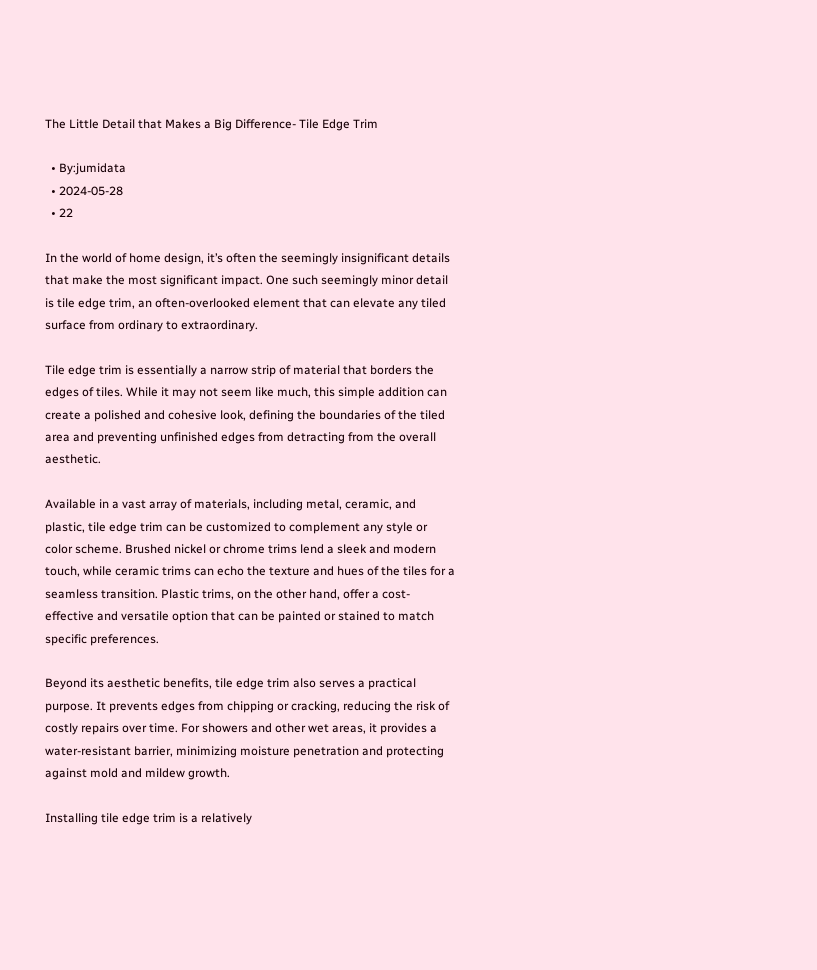The Little Detail that Makes a Big Difference- Tile Edge Trim

  • By:jumidata
  • 2024-05-28
  • 22

In the world of home design, it’s often the seemingly insignificant details that make the most significant impact. One such seemingly minor detail is tile edge trim, an often-overlooked element that can elevate any tiled surface from ordinary to extraordinary.

Tile edge trim is essentially a narrow strip of material that borders the edges of tiles. While it may not seem like much, this simple addition can create a polished and cohesive look, defining the boundaries of the tiled area and preventing unfinished edges from detracting from the overall aesthetic.

Available in a vast array of materials, including metal, ceramic, and plastic, tile edge trim can be customized to complement any style or color scheme. Brushed nickel or chrome trims lend a sleek and modern touch, while ceramic trims can echo the texture and hues of the tiles for a seamless transition. Plastic trims, on the other hand, offer a cost-effective and versatile option that can be painted or stained to match specific preferences.

Beyond its aesthetic benefits, tile edge trim also serves a practical purpose. It prevents edges from chipping or cracking, reducing the risk of costly repairs over time. For showers and other wet areas, it provides a water-resistant barrier, minimizing moisture penetration and protecting against mold and mildew growth.

Installing tile edge trim is a relatively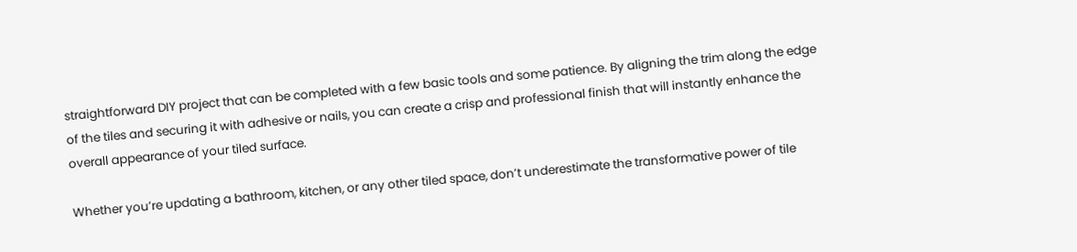straightforward DIY project that can be completed with a few basic tools and some patience. By aligning the trim along the edge of the tiles and securing it with adhesive or nails, you can create a crisp and professional finish that will instantly enhance the overall appearance of your tiled surface.

Whether you’re updating a bathroom, kitchen, or any other tiled space, don’t underestimate the transformative power of tile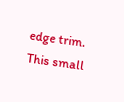edge trim. This small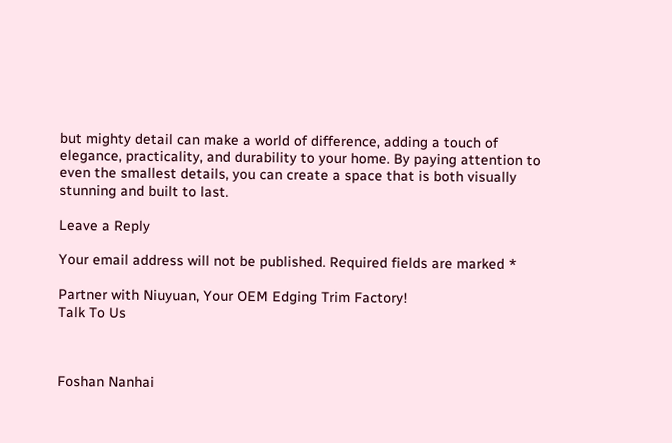but mighty detail can make a world of difference, adding a touch of elegance, practicality, and durability to your home. By paying attention to even the smallest details, you can create a space that is both visually stunning and built to last.

Leave a Reply

Your email address will not be published. Required fields are marked *

Partner with Niuyuan, Your OEM Edging Trim Factory!
Talk To Us



Foshan Nanhai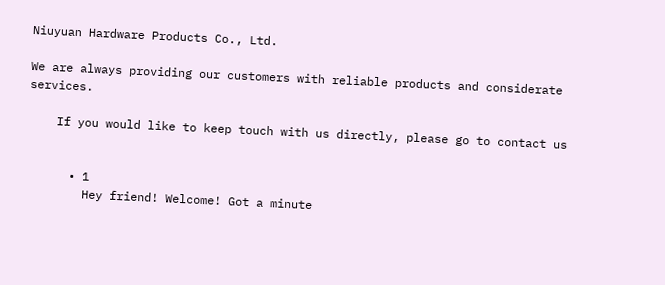Niuyuan Hardware Products Co., Ltd.

We are always providing our customers with reliable products and considerate services.

    If you would like to keep touch with us directly, please go to contact us


      • 1
        Hey friend! Welcome! Got a minute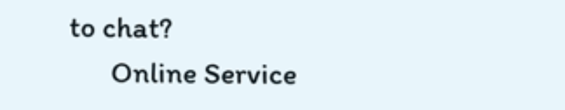to chat?
      Online Service